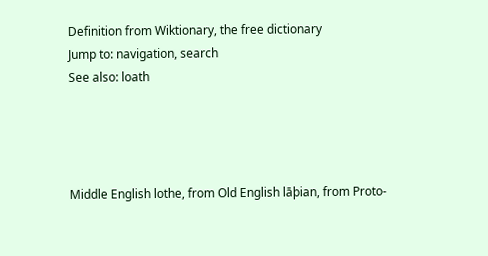Definition from Wiktionary, the free dictionary
Jump to: navigation, search
See also: loath




Middle English lothe, from Old English lāþian, from Proto-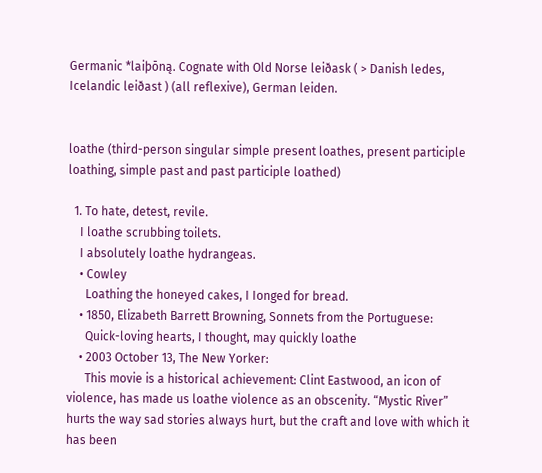Germanic *laiþōną. Cognate with Old Norse leiðask ( > Danish ledes, Icelandic leiðast ) (all reflexive), German leiden.


loathe (third-person singular simple present loathes, present participle loathing, simple past and past participle loathed)

  1. To hate, detest, revile.
    I loathe scrubbing toilets.
    I absolutely loathe hydrangeas.
    • Cowley
      Loathing the honeyed cakes, I Ionged for bread.
    • 1850, Elizabeth Barrett Browning, Sonnets from the Portuguese:
      Quick-loving hearts, I thought, may quickly loathe
    • 2003 October 13, The New Yorker:
      This movie is a historical achievement: Clint Eastwood, an icon of violence, has made us loathe violence as an obscenity. “Mystic River” hurts the way sad stories always hurt, but the craft and love with which it has been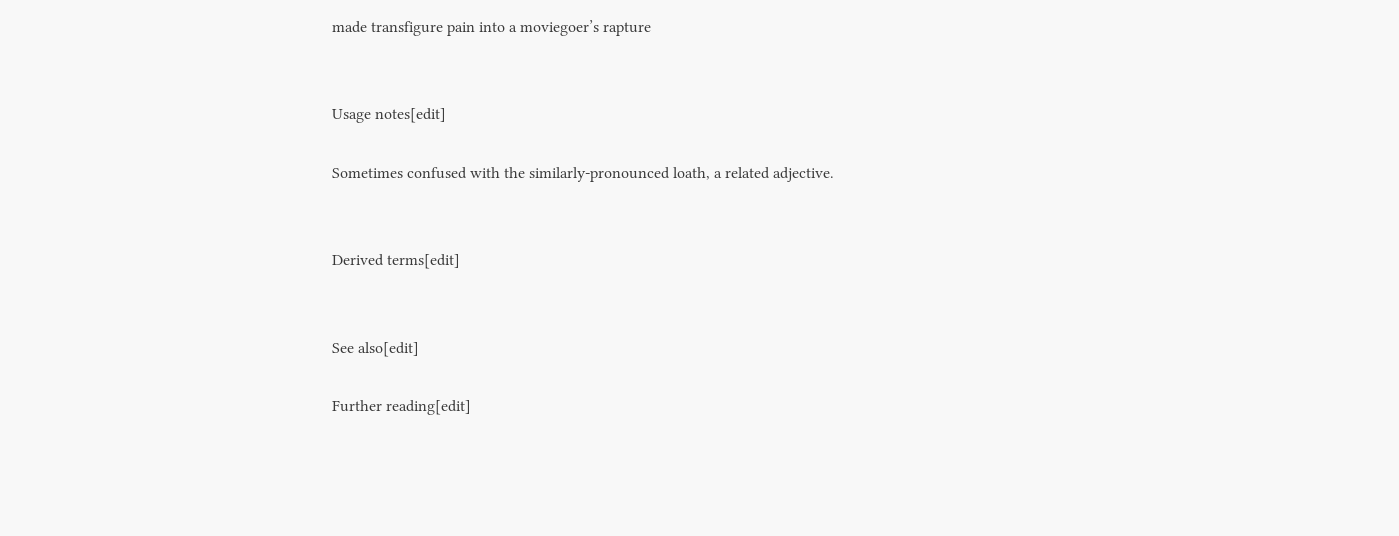made transfigure pain into a moviegoer’s rapture


Usage notes[edit]

Sometimes confused with the similarly-pronounced loath, a related adjective.


Derived terms[edit]


See also[edit]

Further reading[edit]